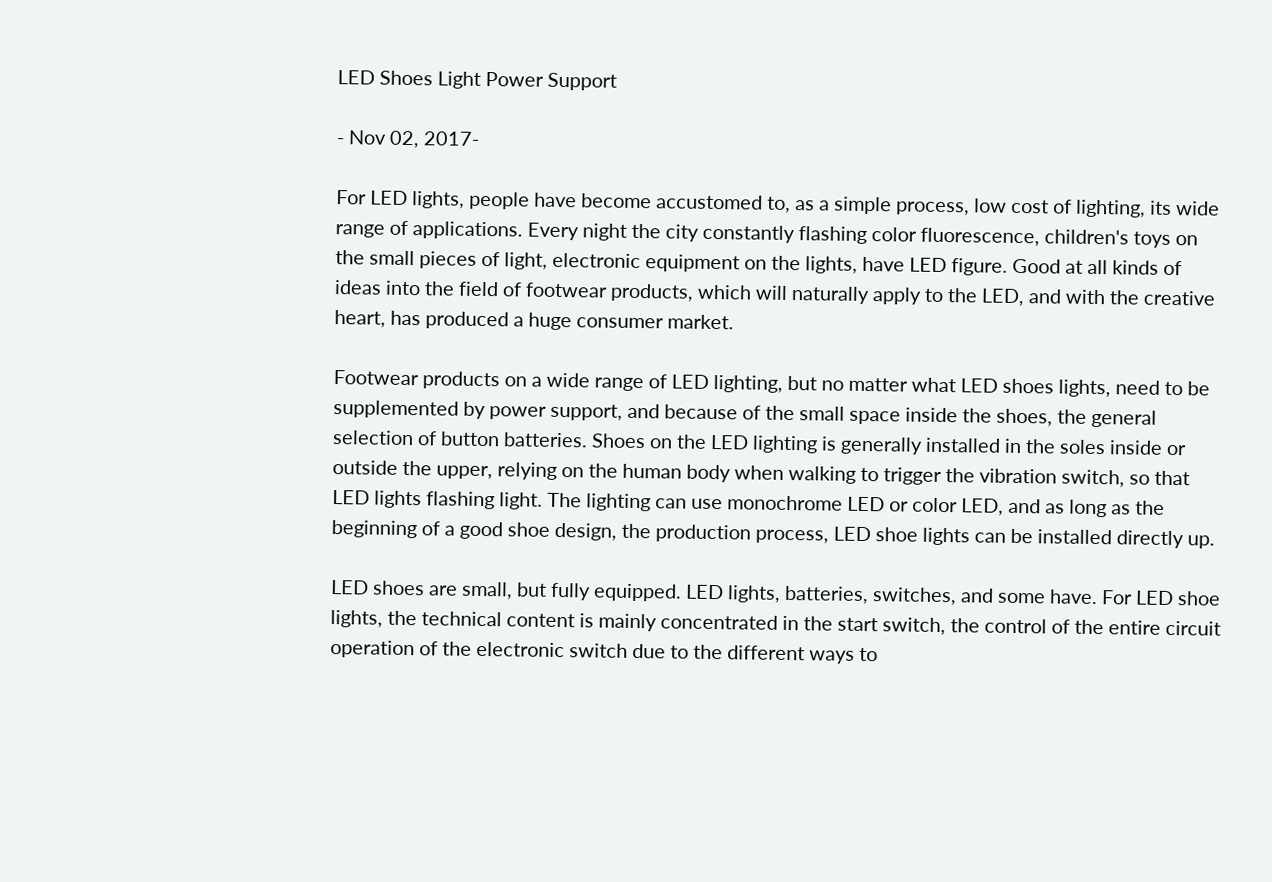LED Shoes Light Power Support

- Nov 02, 2017-

For LED lights, people have become accustomed to, as a simple process, low cost of lighting, its wide range of applications. Every night the city constantly flashing color fluorescence, children's toys on the small pieces of light, electronic equipment on the lights, have LED figure. Good at all kinds of ideas into the field of footwear products, which will naturally apply to the LED, and with the creative heart, has produced a huge consumer market.

Footwear products on a wide range of LED lighting, but no matter what LED shoes lights, need to be supplemented by power support, and because of the small space inside the shoes, the general selection of button batteries. Shoes on the LED lighting is generally installed in the soles inside or outside the upper, relying on the human body when walking to trigger the vibration switch, so that LED lights flashing light. The lighting can use monochrome LED or color LED, and as long as the beginning of a good shoe design, the production process, LED shoe lights can be installed directly up.

LED shoes are small, but fully equipped. LED lights, batteries, switches, and some have. For LED shoe lights, the technical content is mainly concentrated in the start switch, the control of the entire circuit operation of the electronic switch due to the different ways to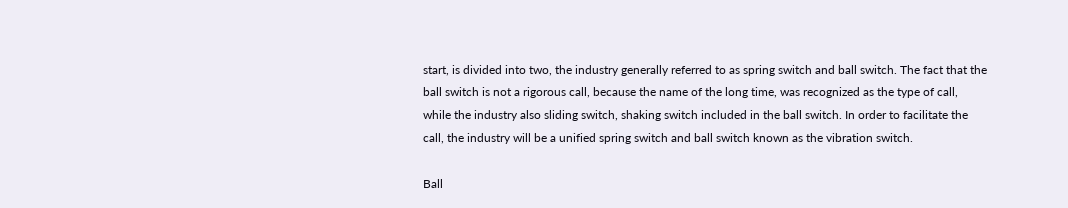start, is divided into two, the industry generally referred to as spring switch and ball switch. The fact that the ball switch is not a rigorous call, because the name of the long time, was recognized as the type of call, while the industry also sliding switch, shaking switch included in the ball switch. In order to facilitate the call, the industry will be a unified spring switch and ball switch known as the vibration switch.

Ball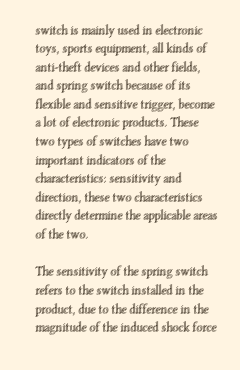switch is mainly used in electronic toys, sports equipment, all kinds of anti-theft devices and other fields, and spring switch because of its flexible and sensitive trigger, become a lot of electronic products. These two types of switches have two important indicators of the characteristics: sensitivity and direction, these two characteristics directly determine the applicable areas of the two.

The sensitivity of the spring switch refers to the switch installed in the product, due to the difference in the magnitude of the induced shock force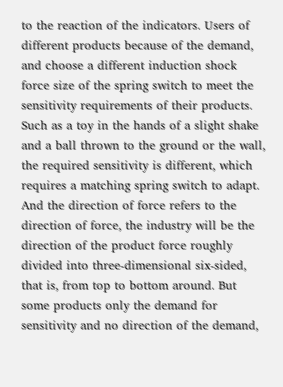to the reaction of the indicators. Users of different products because of the demand, and choose a different induction shock force size of the spring switch to meet the sensitivity requirements of their products. Such as a toy in the hands of a slight shake and a ball thrown to the ground or the wall, the required sensitivity is different, which requires a matching spring switch to adapt. And the direction of force refers to the direction of force, the industry will be the direction of the product force roughly divided into three-dimensional six-sided, that is, from top to bottom around. But some products only the demand for sensitivity and no direction of the demand,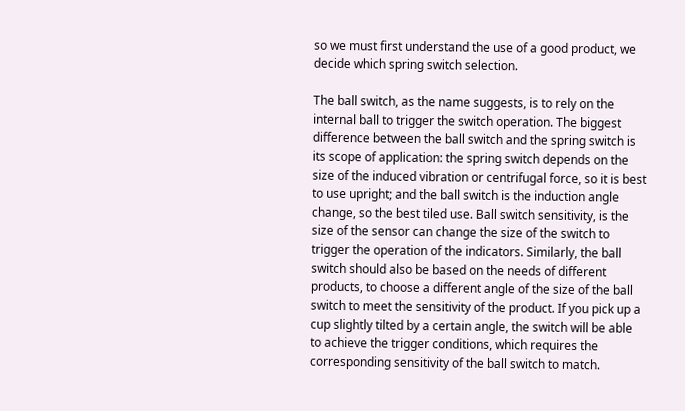so we must first understand the use of a good product, we decide which spring switch selection.

The ball switch, as the name suggests, is to rely on the internal ball to trigger the switch operation. The biggest difference between the ball switch and the spring switch is its scope of application: the spring switch depends on the size of the induced vibration or centrifugal force, so it is best to use upright; and the ball switch is the induction angle change, so the best tiled use. Ball switch sensitivity, is the size of the sensor can change the size of the switch to trigger the operation of the indicators. Similarly, the ball switch should also be based on the needs of different products, to choose a different angle of the size of the ball switch to meet the sensitivity of the product. If you pick up a cup slightly tilted by a certain angle, the switch will be able to achieve the trigger conditions, which requires the corresponding sensitivity of the ball switch to match.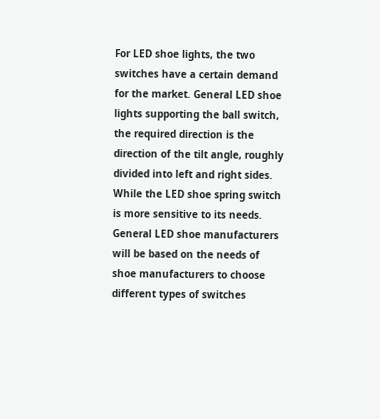For LED shoe lights, the two switches have a certain demand for the market. General LED shoe lights supporting the ball switch, the required direction is the direction of the tilt angle, roughly divided into left and right sides. While the LED shoe spring switch is more sensitive to its needs. General LED shoe manufacturers will be based on the needs of shoe manufacturers to choose different types of switches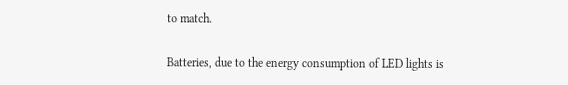to match.

Batteries, due to the energy consumption of LED lights is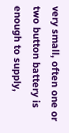very small, often one or two button battery is enough to supply,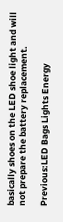basically shoes on the LED shoe light and will not prepare the battery replacement.

Previous:LED Bags Lights Energy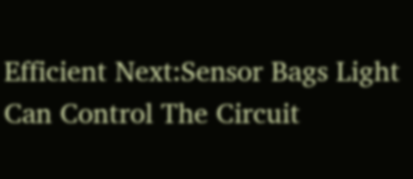Efficient Next:Sensor Bags Light Can Control The Circuit